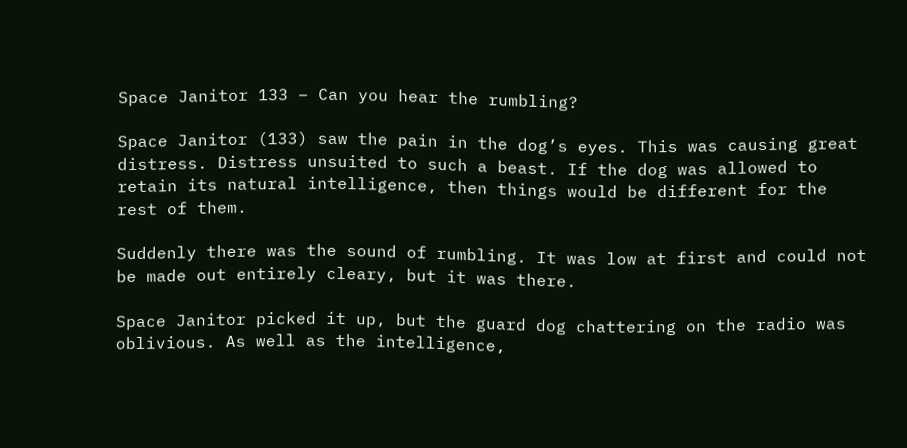Space Janitor 133 – Can you hear the rumbling?

Space Janitor (133) saw the pain in the dog’s eyes. This was causing great distress. Distress unsuited to such a beast. If the dog was allowed to retain its natural intelligence, then things would be different for the rest of them.

Suddenly there was the sound of rumbling. It was low at first and could not be made out entirely cleary, but it was there.

Space Janitor picked it up, but the guard dog chattering on the radio was oblivious. As well as the intelligence,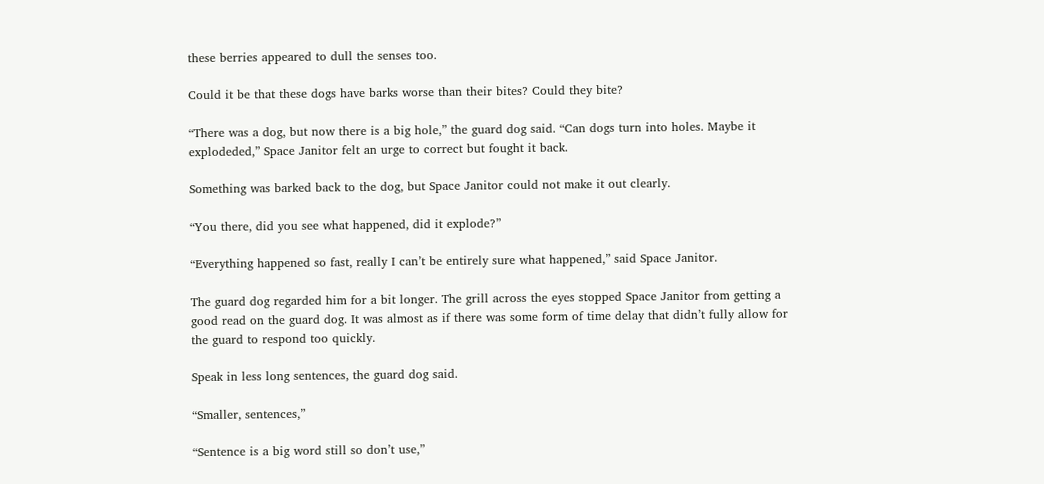these berries appeared to dull the senses too.

Could it be that these dogs have barks worse than their bites? Could they bite?

“There was a dog, but now there is a big hole,” the guard dog said. “Can dogs turn into holes. Maybe it explodeded,” Space Janitor felt an urge to correct but fought it back.

Something was barked back to the dog, but Space Janitor could not make it out clearly.

“You there, did you see what happened, did it explode?”

“Everything happened so fast, really I can’t be entirely sure what happened,” said Space Janitor.

The guard dog regarded him for a bit longer. The grill across the eyes stopped Space Janitor from getting a good read on the guard dog. It was almost as if there was some form of time delay that didn’t fully allow for the guard to respond too quickly.

Speak in less long sentences, the guard dog said.

“Smaller, sentences,”

“Sentence is a big word still so don’t use,”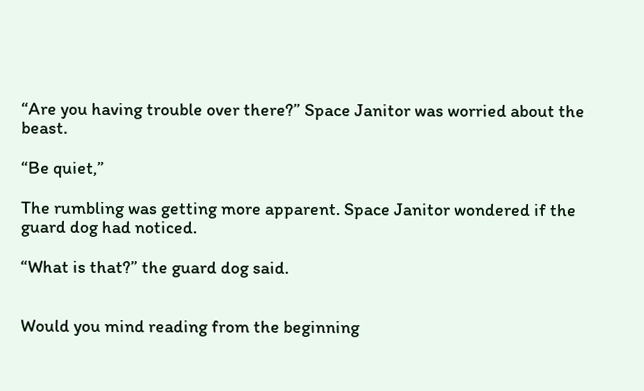“Are you having trouble over there?” Space Janitor was worried about the beast.

“Be quiet,”

The rumbling was getting more apparent. Space Janitor wondered if the guard dog had noticed.

“What is that?” the guard dog said.


Would you mind reading from the beginning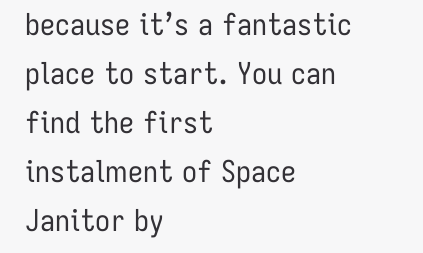because it’s a fantastic place to start. You can find the first instalment of Space Janitor by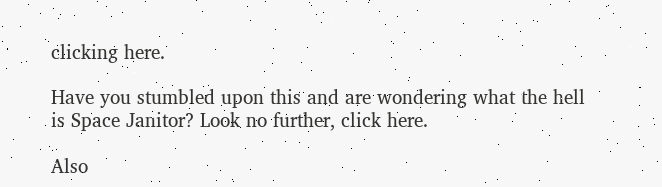clicking here.

Have you stumbled upon this and are wondering what the hell is Space Janitor? Look no further, click here.

Also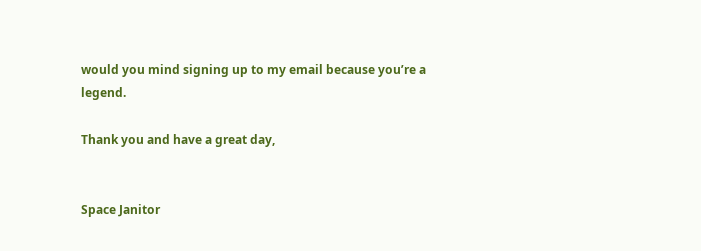would you mind signing up to my email because you’re a legend.

Thank you and have a great day,


Space Janitor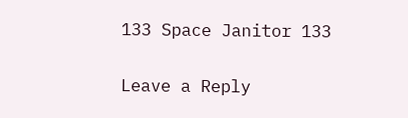133 Space Janitor 133


Leave a Reply